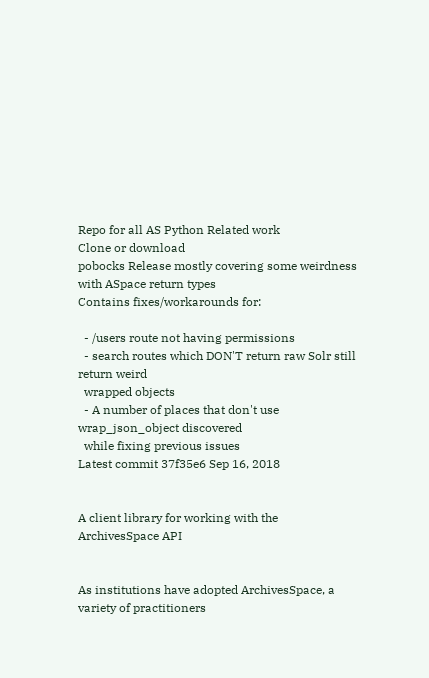Repo for all AS Python Related work
Clone or download
pobocks Release mostly covering some weirdness with ASpace return types
Contains fixes/workarounds for:

  - /users route not having permissions
  - search routes which DON'T return raw Solr still return weird
  wrapped objects
  - A number of places that don't use wrap_json_object discovered
  while fixing previous issues
Latest commit 37f35e6 Sep 16, 2018


A client library for working with the ArchivesSpace API


As institutions have adopted ArchivesSpace, a variety of practitioners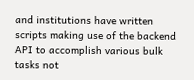and institutions have written scripts making use of the backend API to accomplish various bulk tasks not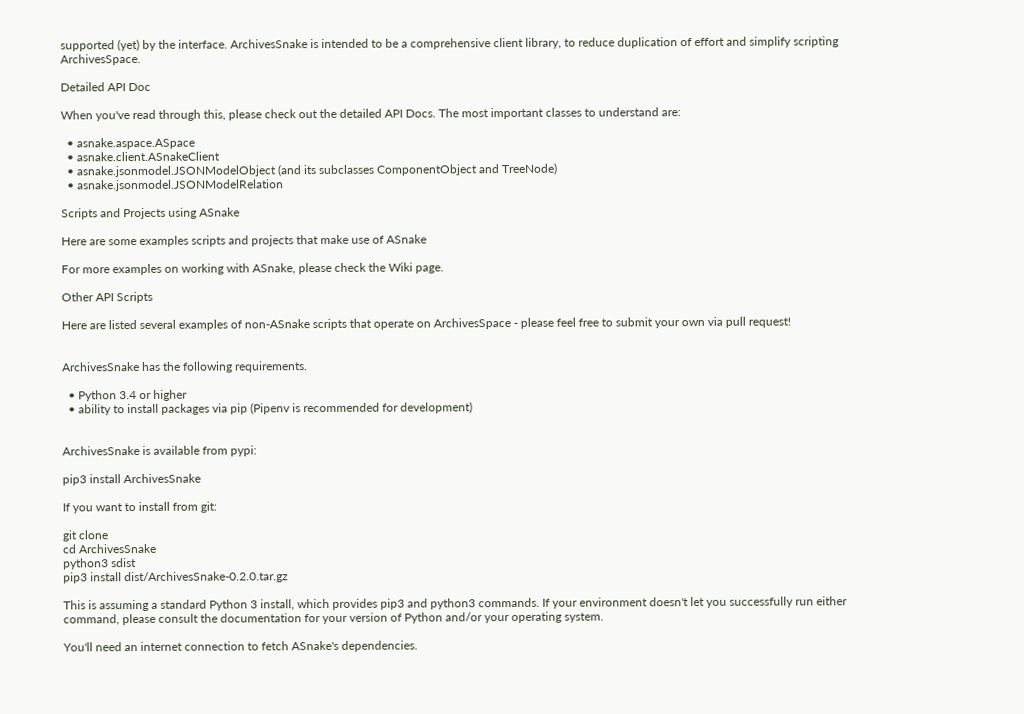supported (yet) by the interface. ArchivesSnake is intended to be a comprehensive client library, to reduce duplication of effort and simplify scripting ArchivesSpace.

Detailed API Doc

When you've read through this, please check out the detailed API Docs. The most important classes to understand are:

  • asnake.aspace.ASpace
  • asnake.client.ASnakeClient
  • asnake.jsonmodel.JSONModelObject (and its subclasses ComponentObject and TreeNode)
  • asnake.jsonmodel.JSONModelRelation

Scripts and Projects using ASnake

Here are some examples scripts and projects that make use of ASnake

For more examples on working with ASnake, please check the Wiki page.

Other API Scripts

Here are listed several examples of non-ASnake scripts that operate on ArchivesSpace - please feel free to submit your own via pull request!


ArchivesSnake has the following requirements.

  • Python 3.4 or higher
  • ability to install packages via pip (Pipenv is recommended for development)


ArchivesSnake is available from pypi:

pip3 install ArchivesSnake

If you want to install from git:

git clone
cd ArchivesSnake
python3 sdist
pip3 install dist/ArchivesSnake-0.2.0.tar.gz

This is assuming a standard Python 3 install, which provides pip3 and python3 commands. If your environment doesn't let you successfully run either command, please consult the documentation for your version of Python and/or your operating system.

You'll need an internet connection to fetch ASnake's dependencies.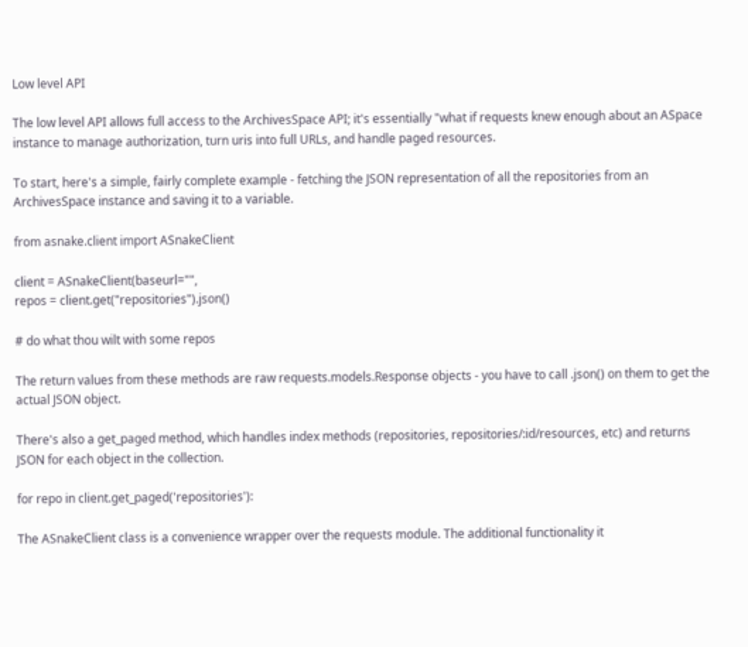Low level API

The low level API allows full access to the ArchivesSpace API; it's essentially "what if requests knew enough about an ASpace instance to manage authorization, turn uris into full URLs, and handle paged resources.

To start, here's a simple, fairly complete example - fetching the JSON representation of all the repositories from an ArchivesSpace instance and saving it to a variable.

from asnake.client import ASnakeClient

client = ASnakeClient(baseurl="",
repos = client.get("repositories").json()

# do what thou wilt with some repos

The return values from these methods are raw requests.models.Response objects - you have to call .json() on them to get the actual JSON object.

There's also a get_paged method, which handles index methods (repositories, repositories/:id/resources, etc) and returns JSON for each object in the collection.

for repo in client.get_paged('repositories'):

The ASnakeClient class is a convenience wrapper over the requests module. The additional functionality it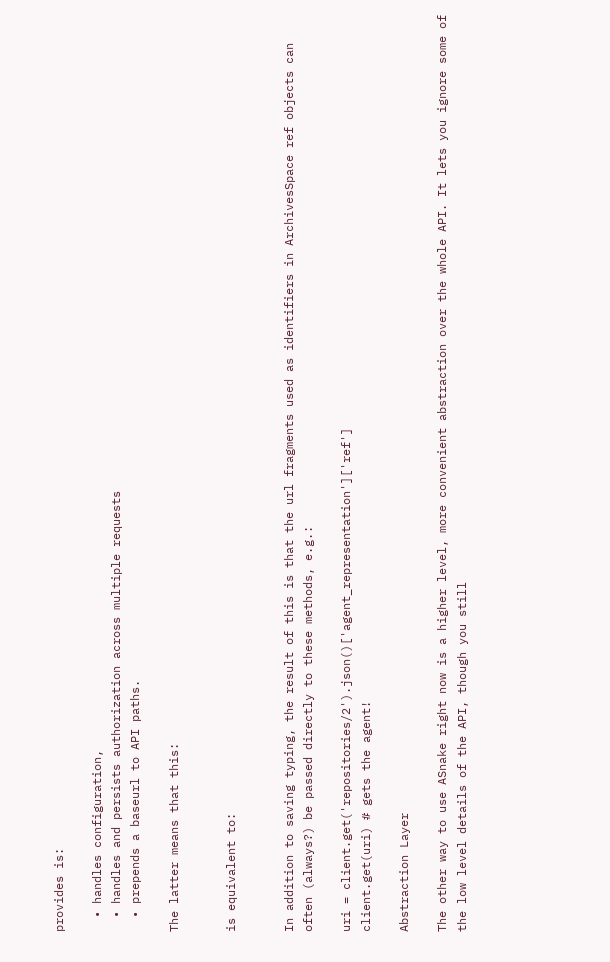provides is:

  • handles configuration,
  • handles and persists authorization across multiple requests
  • prepends a baseurl to API paths.

The latter means that this:


is equivalent to:


In addition to saving typing, the result of this is that the url fragments used as identifiers in ArchivesSpace ref objects can often (always?) be passed directly to these methods, e.g.:

uri = client.get('repositories/2').json()['agent_representation']['ref']
client.get(uri) # gets the agent!

Abstraction Layer

The other way to use ASnake right now is a higher level, more convenient abstraction over the whole API. It lets you ignore some of the low level details of the API, though you still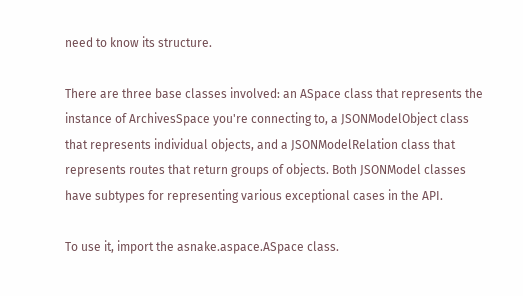need to know its structure.

There are three base classes involved: an ASpace class that represents the instance of ArchivesSpace you're connecting to, a JSONModelObject class that represents individual objects, and a JSONModelRelation class that represents routes that return groups of objects. Both JSONModel classes have subtypes for representing various exceptional cases in the API.

To use it, import the asnake.aspace.ASpace class.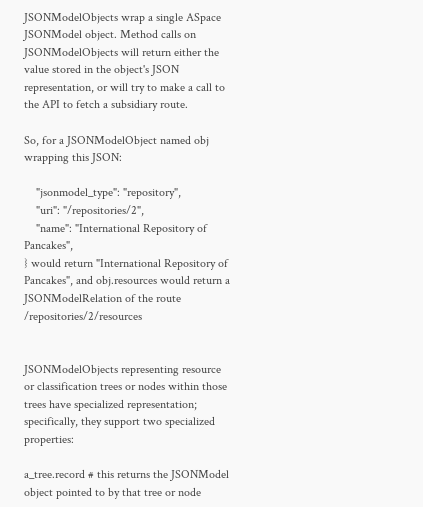JSONModelObjects wrap a single ASpace JSONModel object. Method calls on JSONModelObjects will return either the value stored in the object's JSON representation, or will try to make a call to the API to fetch a subsidiary route.

So, for a JSONModelObject named obj wrapping this JSON:

    "jsonmodel_type": "repository",
    "uri": "/repositories/2",
    "name": "International Repository of Pancakes",
} would return "International Repository of Pancakes", and obj.resources would return a JSONModelRelation of the route /repositories/2/resources


JSONModelObjects representing resource or classification trees or nodes within those trees have specialized representation; specifically, they support two specialized properties:

a_tree.record # this returns the JSONModel object pointed to by that tree or node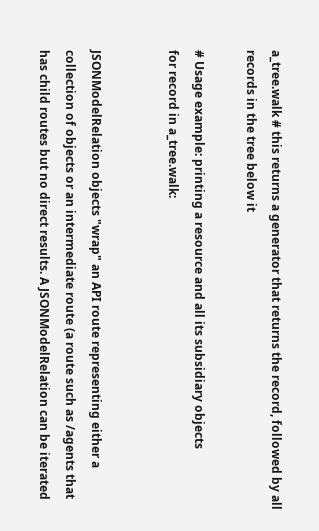a_tree.walk # this returns a generator that returns the record, followed by all records in the tree below it

# Usage example: printing a resource and all its subsidiary objects
for record in a_tree.walk:


JSONModelRelation objects "wrap" an API route representing either a collection of objects or an intermediate route (a route such as /agents that has child routes but no direct results. A JSONModelRelation can be iterated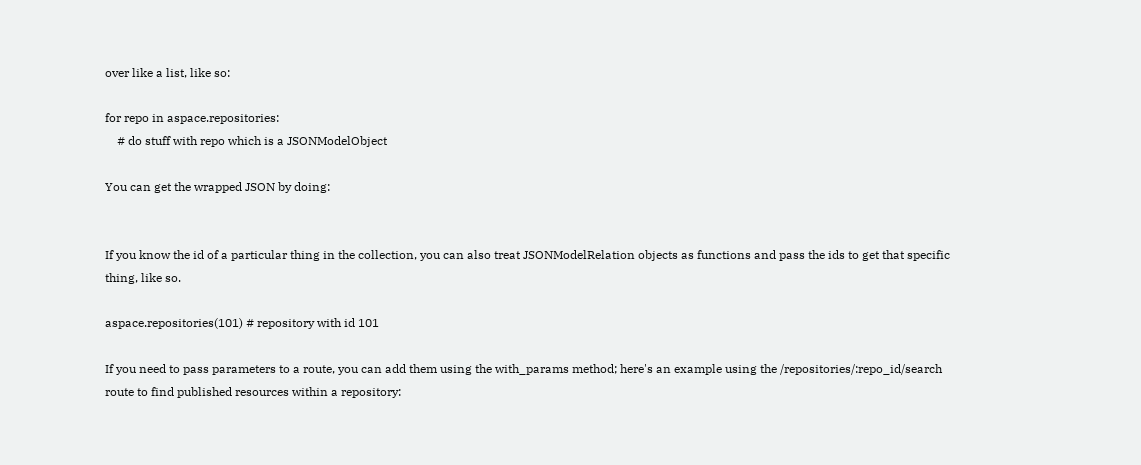over like a list, like so:

for repo in aspace.repositories:
    # do stuff with repo which is a JSONModelObject

You can get the wrapped JSON by doing:


If you know the id of a particular thing in the collection, you can also treat JSONModelRelation objects as functions and pass the ids to get that specific thing, like so.

aspace.repositories(101) # repository with id 101

If you need to pass parameters to a route, you can add them using the with_params method; here's an example using the /repositories/:repo_id/search route to find published resources within a repository: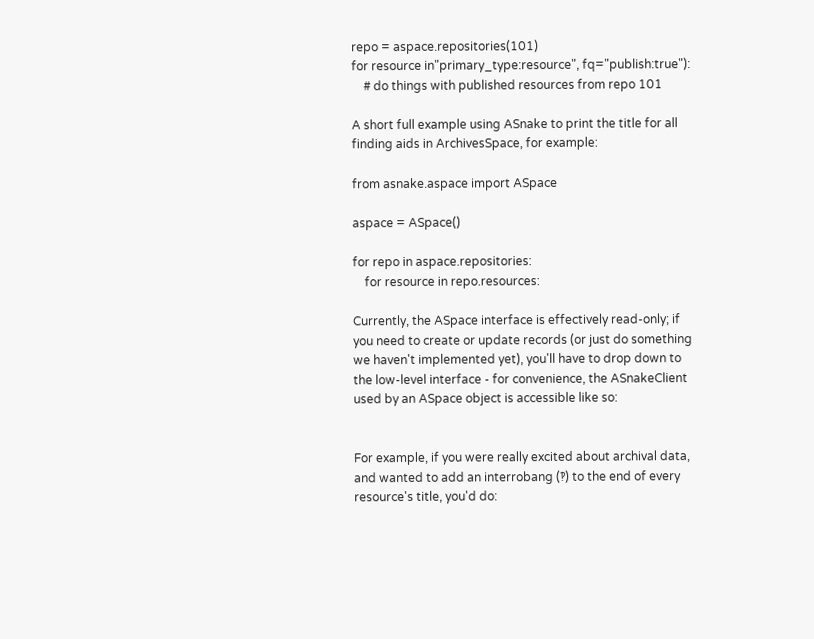repo = aspace.repositories(101)
for resource in"primary_type:resource", fq="publish:true"):
    # do things with published resources from repo 101

A short full example using ASnake to print the title for all finding aids in ArchivesSpace, for example:

from asnake.aspace import ASpace

aspace = ASpace()

for repo in aspace.repositories:
    for resource in repo.resources:

Currently, the ASpace interface is effectively read-only; if you need to create or update records (or just do something we haven't implemented yet), you'll have to drop down to the low-level interface - for convenience, the ASnakeClient used by an ASpace object is accessible like so:


For example, if you were really excited about archival data, and wanted to add an interrobang (‽) to the end of every resource's title, you'd do: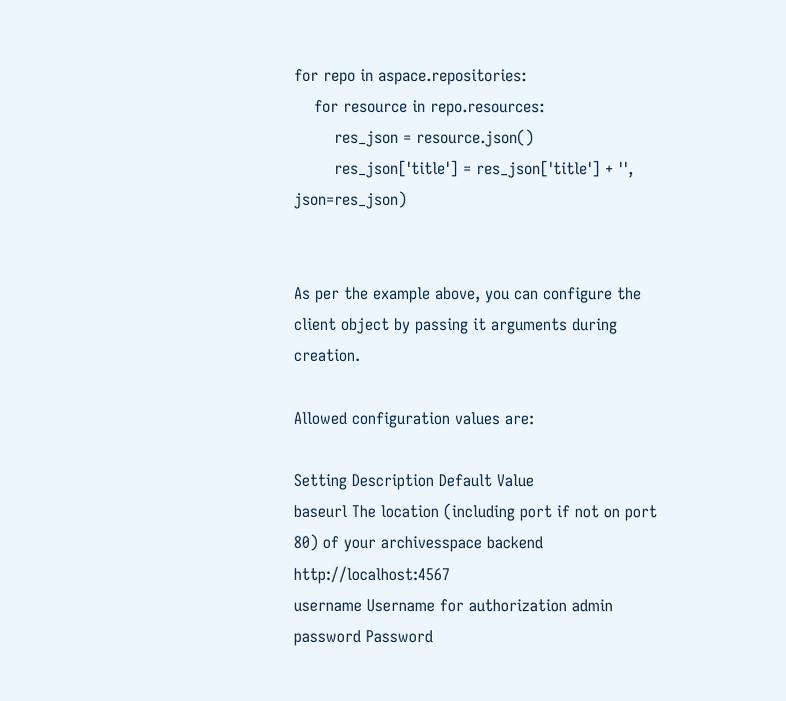for repo in aspace.repositories:
    for resource in repo.resources:
        res_json = resource.json()
        res_json['title'] = res_json['title'] + '', json=res_json)


As per the example above, you can configure the client object by passing it arguments during creation.

Allowed configuration values are:

Setting Description Default Value
baseurl The location (including port if not on port 80) of your archivesspace backend http://localhost:4567
username Username for authorization admin
password Password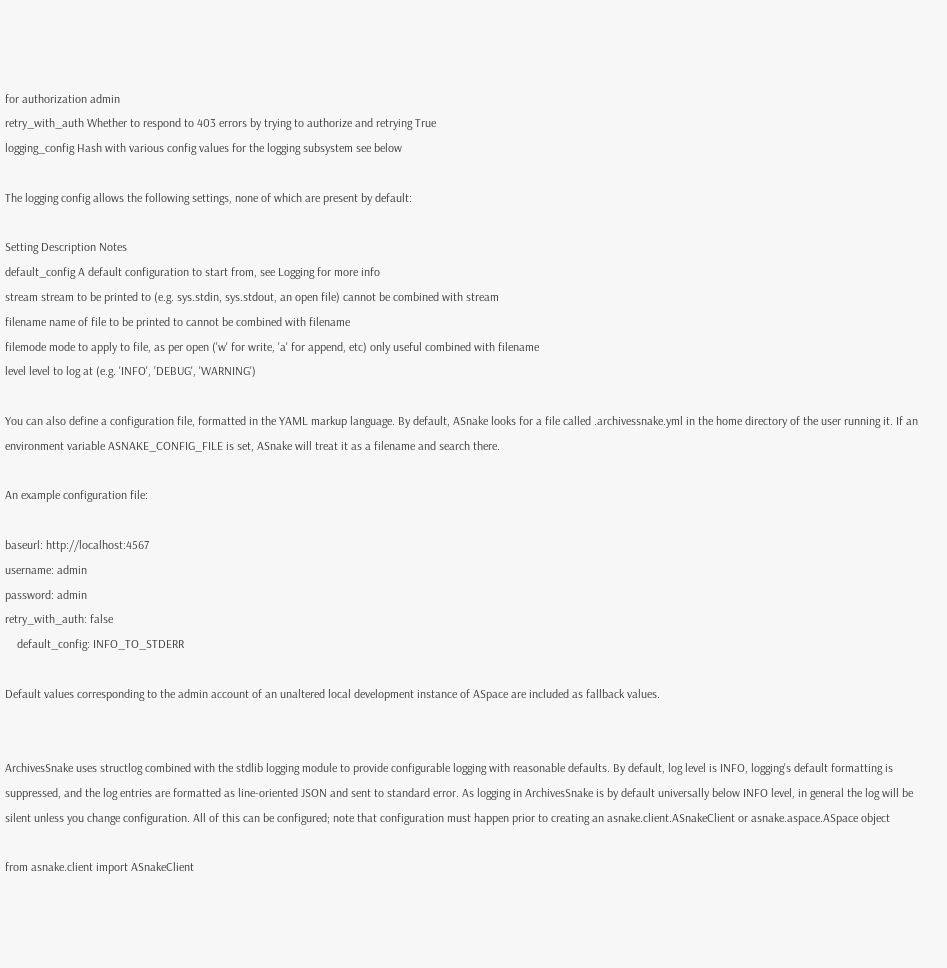for authorization admin
retry_with_auth Whether to respond to 403 errors by trying to authorize and retrying True
logging_config Hash with various config values for the logging subsystem see below

The logging config allows the following settings, none of which are present by default:

Setting Description Notes
default_config A default configuration to start from, see Logging for more info
stream stream to be printed to (e.g. sys.stdin, sys.stdout, an open file) cannot be combined with stream
filename name of file to be printed to cannot be combined with filename
filemode mode to apply to file, as per open ('w' for write, 'a' for append, etc) only useful combined with filename
level level to log at (e.g. 'INFO', 'DEBUG', 'WARNING')

You can also define a configuration file, formatted in the YAML markup language. By default, ASnake looks for a file called .archivessnake.yml in the home directory of the user running it. If an environment variable ASNAKE_CONFIG_FILE is set, ASnake will treat it as a filename and search there.

An example configuration file:

baseurl: http://localhost:4567
username: admin
password: admin
retry_with_auth: false
    default_config: INFO_TO_STDERR

Default values corresponding to the admin account of an unaltered local development instance of ASpace are included as fallback values.


ArchivesSnake uses structlog combined with the stdlib logging module to provide configurable logging with reasonable defaults. By default, log level is INFO, logging's default formatting is suppressed, and the log entries are formatted as line-oriented JSON and sent to standard error. As logging in ArchivesSnake is by default universally below INFO level, in general the log will be silent unless you change configuration. All of this can be configured; note that configuration must happen prior to creating an asnake.client.ASnakeClient or asnake.aspace.ASpace object

from asnake.client import ASnakeClient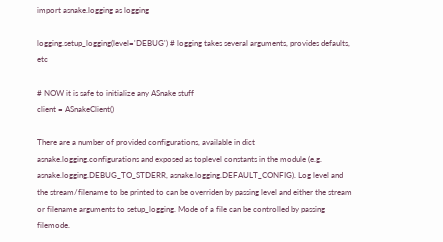import asnake.logging as logging

logging.setup_logging(level='DEBUG') # logging takes several arguments, provides defaults, etc

# NOW it is safe to initialize any ASnake stuff
client = ASnakeClient()

There are a number of provided configurations, available in dict asnake.logging.configurations and exposed as toplevel constants in the module (e.g. asnake.logging.DEBUG_TO_STDERR, asnake.logging.DEFAULT_CONFIG). Log level and the stream/filename to be printed to can be overriden by passing level and either the stream or filename arguments to setup_logging. Mode of a file can be controlled by passing filemode.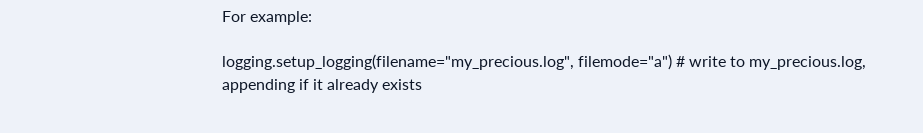For example:

logging.setup_logging(filename="my_precious.log", filemode="a") # write to my_precious.log, appending if it already exists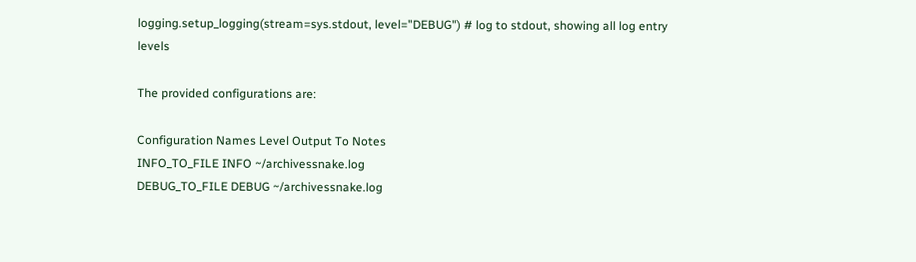logging.setup_logging(stream=sys.stdout, level="DEBUG") # log to stdout, showing all log entry levels

The provided configurations are:

Configuration Names Level Output To Notes
INFO_TO_FILE INFO ~/archivessnake.log
DEBUG_TO_FILE DEBUG ~/archivessnake.log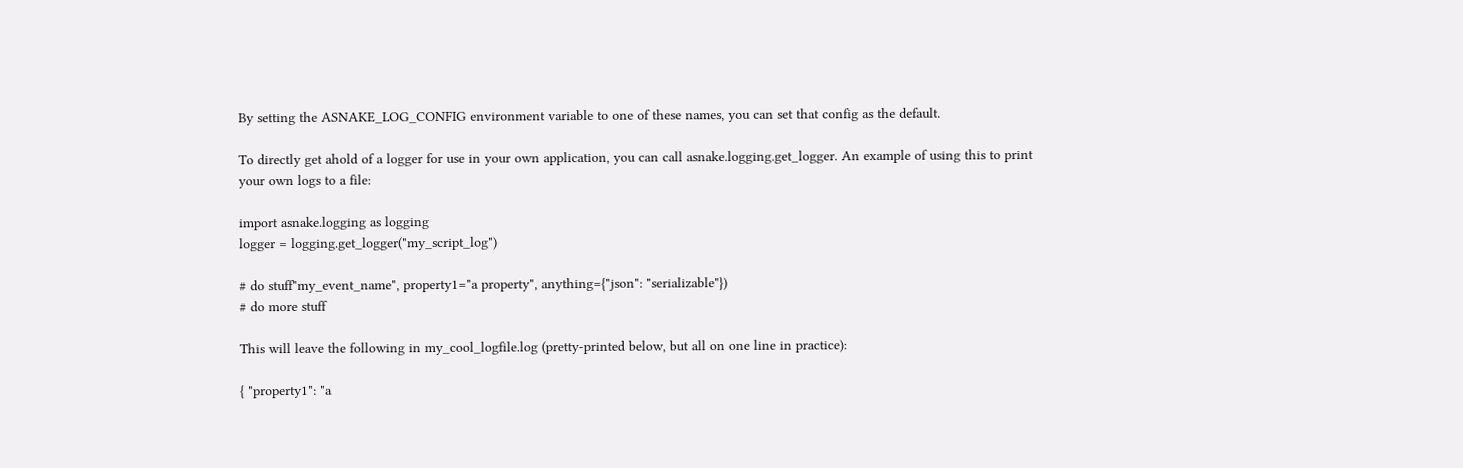By setting the ASNAKE_LOG_CONFIG environment variable to one of these names, you can set that config as the default.

To directly get ahold of a logger for use in your own application, you can call asnake.logging.get_logger. An example of using this to print your own logs to a file:

import asnake.logging as logging
logger = logging.get_logger("my_script_log")

# do stuff"my_event_name", property1="a property", anything={"json": "serializable"})
# do more stuff

This will leave the following in my_cool_logfile.log (pretty-printed below, but all on one line in practice):

{ "property1": "a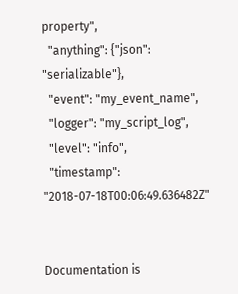property",
  "anything": {"json": "serializable"},
  "event": "my_event_name",
  "logger": "my_script_log",
  "level": "info",
  "timestamp": "2018-07-18T00:06:49.636482Z"


Documentation is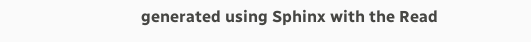generated using Sphinx with the Read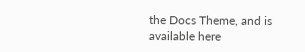the Docs Theme, and is available here